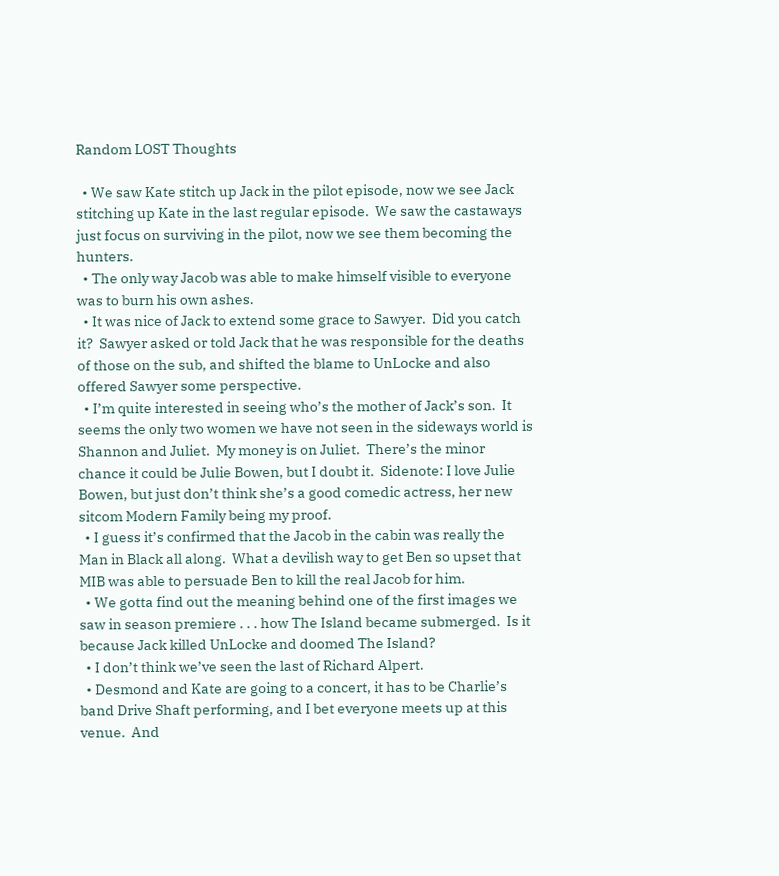Random LOST Thoughts

  • We saw Kate stitch up Jack in the pilot episode, now we see Jack stitching up Kate in the last regular episode.  We saw the castaways just focus on surviving in the pilot, now we see them becoming the hunters.
  • The only way Jacob was able to make himself visible to everyone was to burn his own ashes.
  • It was nice of Jack to extend some grace to Sawyer.  Did you catch it?  Sawyer asked or told Jack that he was responsible for the deaths of those on the sub, and shifted the blame to UnLocke and also offered Sawyer some perspective.
  • I’m quite interested in seeing who’s the mother of Jack’s son.  It seems the only two women we have not seen in the sideways world is Shannon and Juliet.  My money is on Juliet.  There’s the minor chance it could be Julie Bowen, but I doubt it.  Sidenote: I love Julie Bowen, but just don’t think she’s a good comedic actress, her new sitcom Modern Family being my proof.
  • I guess it’s confirmed that the Jacob in the cabin was really the Man in Black all along.  What a devilish way to get Ben so upset that MIB was able to persuade Ben to kill the real Jacob for him.
  • We gotta find out the meaning behind one of the first images we saw in season premiere . . . how The Island became submerged.  Is it because Jack killed UnLocke and doomed The Island?
  • I don’t think we’ve seen the last of Richard Alpert.
  • Desmond and Kate are going to a concert, it has to be Charlie’s band Drive Shaft performing, and I bet everyone meets up at this venue.  And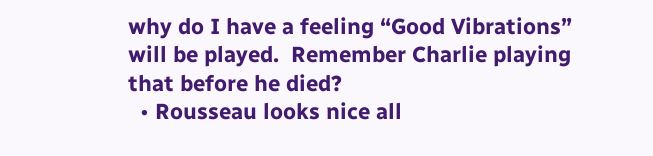why do I have a feeling “Good Vibrations” will be played.  Remember Charlie playing that before he died?
  • Rousseau looks nice all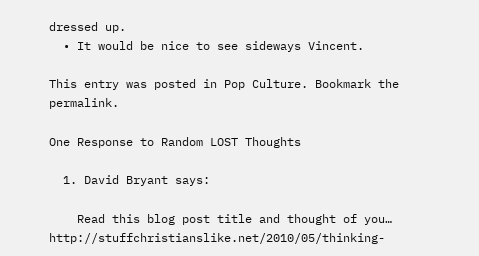dressed up.
  • It would be nice to see sideways Vincent.

This entry was posted in Pop Culture. Bookmark the permalink.

One Response to Random LOST Thoughts

  1. David Bryant says:

    Read this blog post title and thought of you… http://stuffchristianslike.net/2010/05/thinking-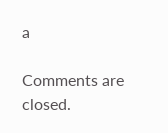a

Comments are closed.